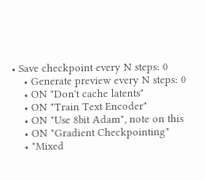• Save checkpoint every N steps: 0
    • Generate preview every N steps: 0
    • ON "Don't cache latents"
    • ON "Train Text Encoder"
    • ON "Use 8bit Adam", note on this
    • ON "Gradient Checkpointing"
    • "Mixed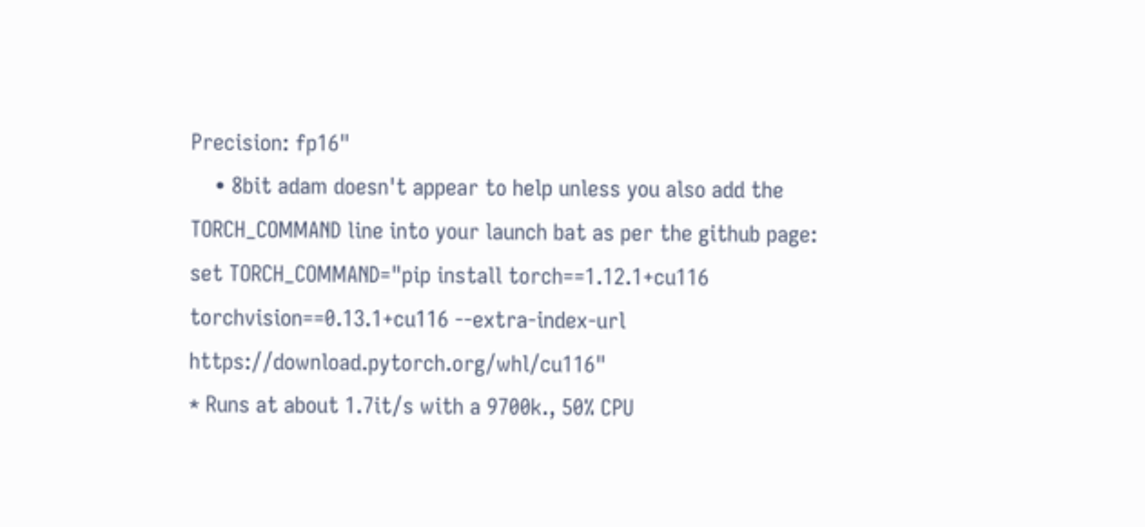Precision: fp16"
    • 8bit adam doesn't appear to help unless you also add the TORCH_COMMAND line into your launch bat as per the github page:
set TORCH_COMMAND="pip install torch==1.12.1+cu116 torchvision==0.13.1+cu116 --extra-index-url https://download.pytorch.org/whl/cu116"
* Runs at about 1.7it/s with a 9700k., 50% CPU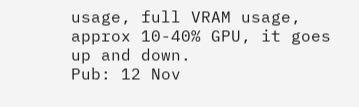usage, full VRAM usage, approx 10-40% GPU, it goes up and down.
Pub: 12 Nov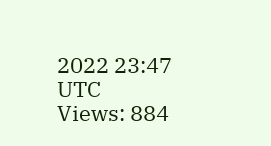2022 23:47 UTC
Views: 884